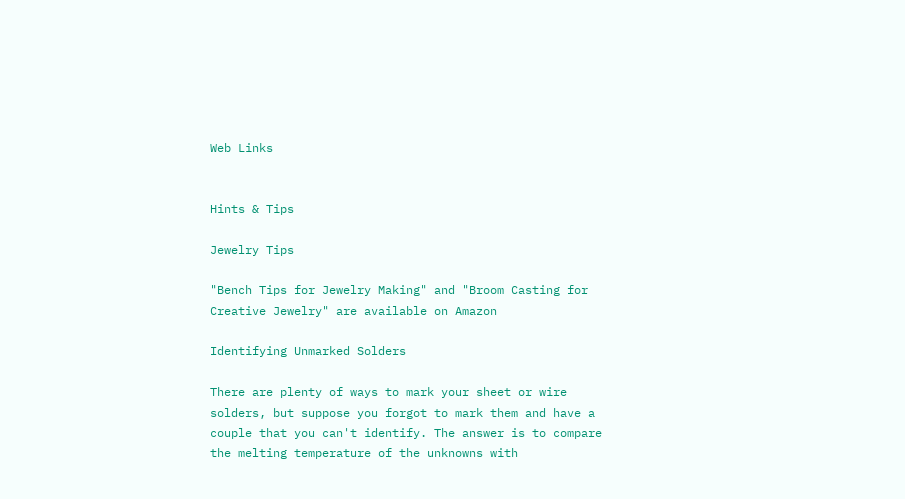Web Links


Hints & Tips

Jewelry Tips

"Bench Tips for Jewelry Making" and "Broom Casting for Creative Jewelry" are available on Amazon

Identifying Unmarked Solders

There are plenty of ways to mark your sheet or wire solders, but suppose you forgot to mark them and have a couple that you can't identify. The answer is to compare the melting temperature of the unknowns with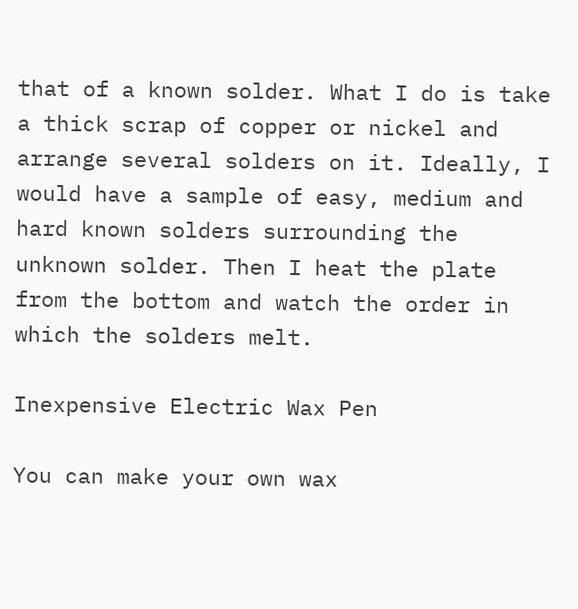that of a known solder. What I do is take a thick scrap of copper or nickel and arrange several solders on it. Ideally, I would have a sample of easy, medium and hard known solders surrounding the unknown solder. Then I heat the plate from the bottom and watch the order in which the solders melt.

Inexpensive Electric Wax Pen

You can make your own wax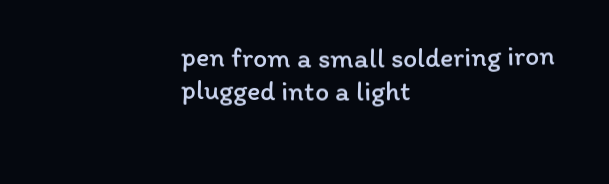pen from a small soldering iron plugged into a light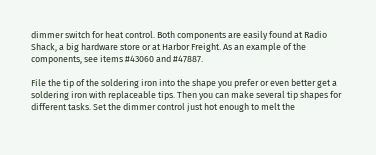dimmer switch for heat control. Both components are easily found at Radio Shack, a big hardware store or at Harbor Freight. As an example of the components, see items #43060 and #47887.

File the tip of the soldering iron into the shape you prefer or even better get a soldering iron with replaceable tips. Then you can make several tip shapes for different tasks. Set the dimmer control just hot enough to melt the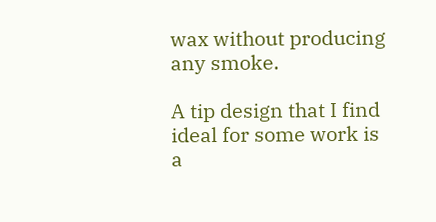wax without producing any smoke.

A tip design that I find ideal for some work is a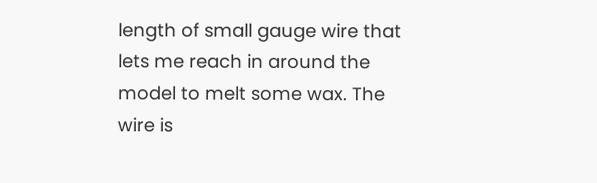length of small gauge wire that lets me reach in around the model to melt some wax. The wire is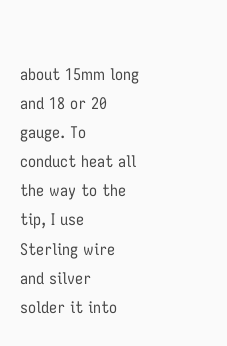about 15mm long and 18 or 20 gauge. To conduct heat all the way to the tip, I use Sterling wire and silver solder it into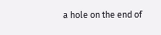a hole on the end of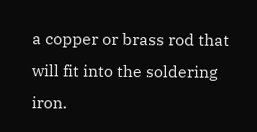a copper or brass rod that will fit into the soldering iron.